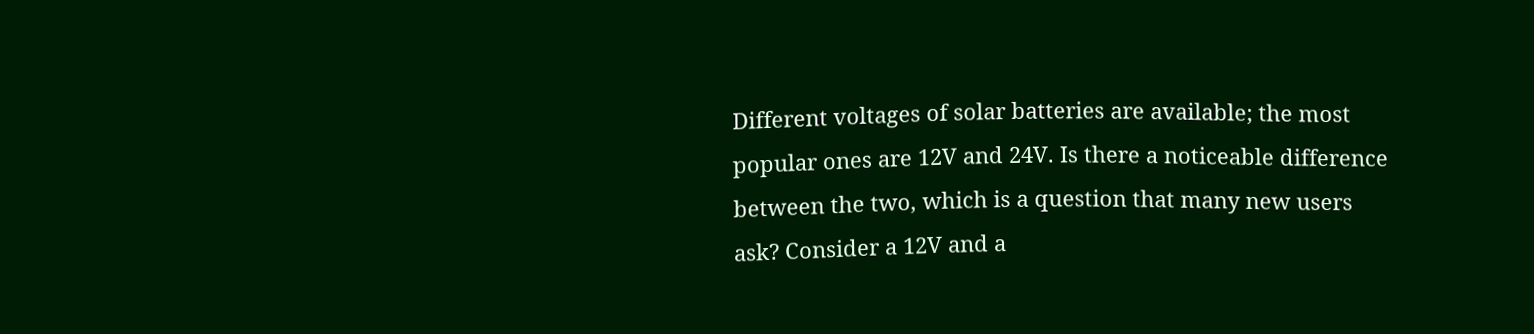Different voltages of solar batteries are available; the most popular ones are 12V and 24V. Is there a noticeable difference between the two, which is a question that many new users ask? Consider a 12V and a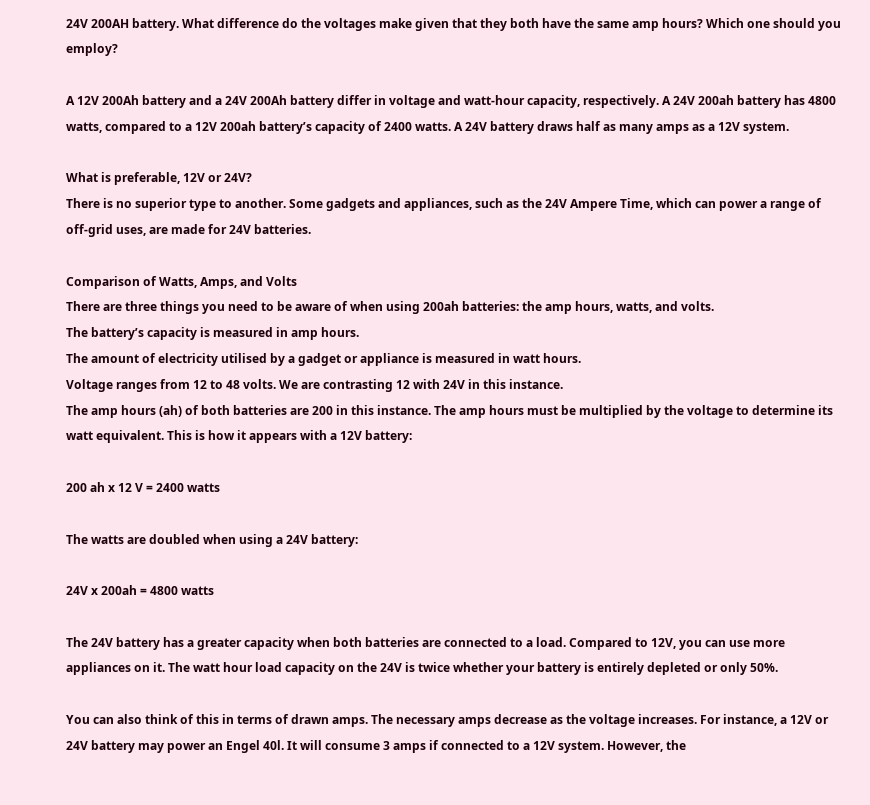24V 200AH battery. What difference do the voltages make given that they both have the same amp hours? Which one should you employ?

A 12V 200Ah battery and a 24V 200Ah battery differ in voltage and watt-hour capacity, respectively. A 24V 200ah battery has 4800 watts, compared to a 12V 200ah battery’s capacity of 2400 watts. A 24V battery draws half as many amps as a 12V system.

What is preferable, 12V or 24V?
There is no superior type to another. Some gadgets and appliances, such as the 24V Ampere Time, which can power a range of off-grid uses, are made for 24V batteries.

Comparison of Watts, Amps, and Volts
There are three things you need to be aware of when using 200ah batteries: the amp hours, watts, and volts.
The battery’s capacity is measured in amp hours.
The amount of electricity utilised by a gadget or appliance is measured in watt hours.
Voltage ranges from 12 to 48 volts. We are contrasting 12 with 24V in this instance.
The amp hours (ah) of both batteries are 200 in this instance. The amp hours must be multiplied by the voltage to determine its watt equivalent. This is how it appears with a 12V battery:

200 ah x 12 V = 2400 watts

The watts are doubled when using a 24V battery:

24V x 200ah = 4800 watts

The 24V battery has a greater capacity when both batteries are connected to a load. Compared to 12V, you can use more appliances on it. The watt hour load capacity on the 24V is twice whether your battery is entirely depleted or only 50%.

You can also think of this in terms of drawn amps. The necessary amps decrease as the voltage increases. For instance, a 12V or 24V battery may power an Engel 40l. It will consume 3 amps if connected to a 12V system. However, the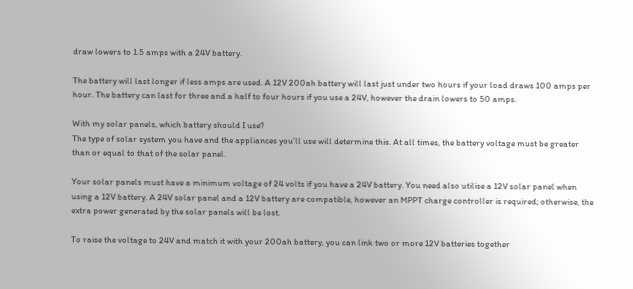draw lowers to 1.5 amps with a 24V battery.

The battery will last longer if less amps are used. A 12V 200ah battery will last just under two hours if your load draws 100 amps per hour. The battery can last for three and a half to four hours if you use a 24V, however the drain lowers to 50 amps.

With my solar panels, which battery should I use?
The type of solar system you have and the appliances you’ll use will determine this. At all times, the battery voltage must be greater than or equal to that of the solar panel.

Your solar panels must have a minimum voltage of 24 volts if you have a 24V battery. You need also utilise a 12V solar panel when using a 12V battery. A 24V solar panel and a 12V battery are compatible, however an MPPT charge controller is required; otherwise, the extra power generated by the solar panels will be lost.

To raise the voltage to 24V and match it with your 200ah battery, you can link two or more 12V batteries together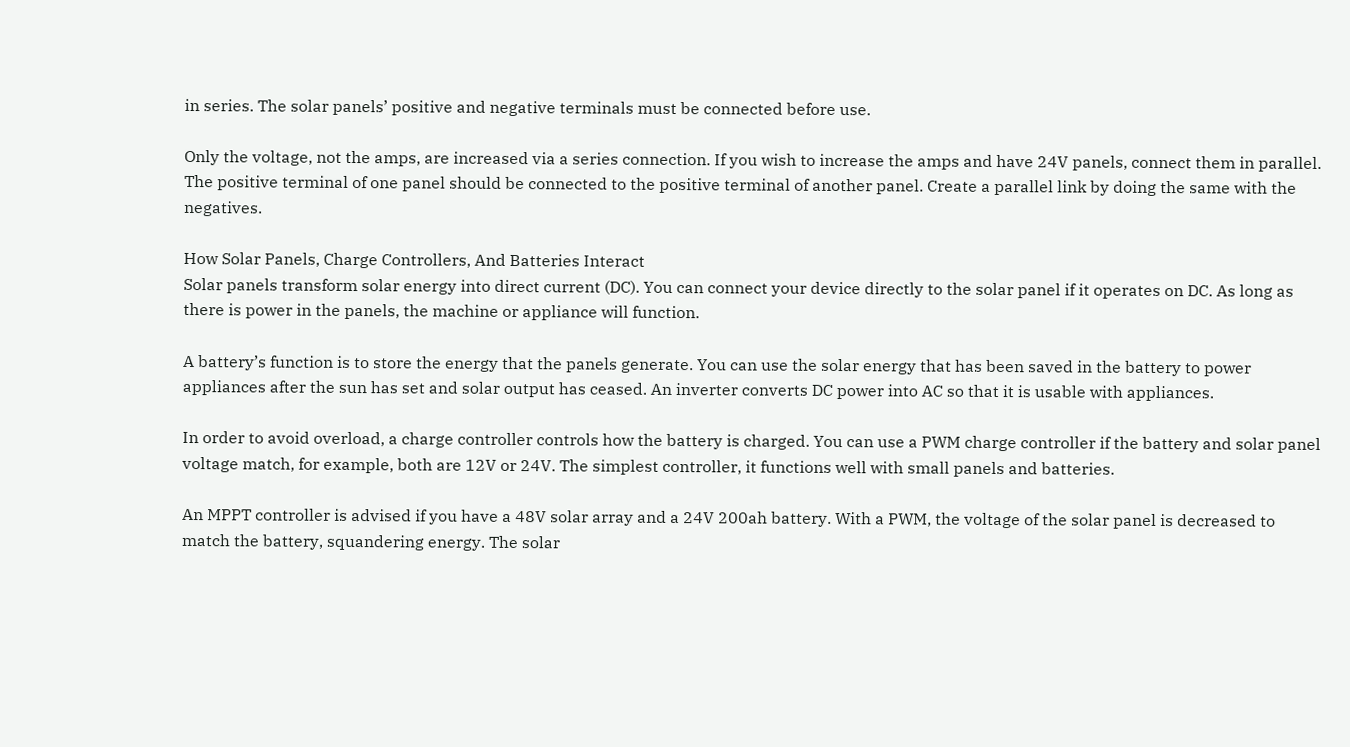in series. The solar panels’ positive and negative terminals must be connected before use.

Only the voltage, not the amps, are increased via a series connection. If you wish to increase the amps and have 24V panels, connect them in parallel. The positive terminal of one panel should be connected to the positive terminal of another panel. Create a parallel link by doing the same with the negatives.

How Solar Panels, Charge Controllers, And Batteries Interact
Solar panels transform solar energy into direct current (DC). You can connect your device directly to the solar panel if it operates on DC. As long as there is power in the panels, the machine or appliance will function.

A battery’s function is to store the energy that the panels generate. You can use the solar energy that has been saved in the battery to power appliances after the sun has set and solar output has ceased. An inverter converts DC power into AC so that it is usable with appliances.

In order to avoid overload, a charge controller controls how the battery is charged. You can use a PWM charge controller if the battery and solar panel voltage match, for example, both are 12V or 24V. The simplest controller, it functions well with small panels and batteries.

An MPPT controller is advised if you have a 48V solar array and a 24V 200ah battery. With a PWM, the voltage of the solar panel is decreased to match the battery, squandering energy. The solar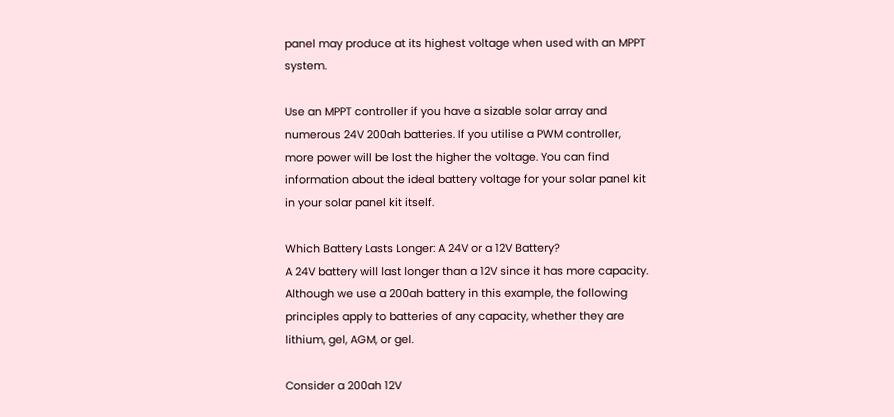panel may produce at its highest voltage when used with an MPPT system.

Use an MPPT controller if you have a sizable solar array and numerous 24V 200ah batteries. If you utilise a PWM controller, more power will be lost the higher the voltage. You can find information about the ideal battery voltage for your solar panel kit in your solar panel kit itself.

Which Battery Lasts Longer: A 24V or a 12V Battery?
A 24V battery will last longer than a 12V since it has more capacity. Although we use a 200ah battery in this example, the following principles apply to batteries of any capacity, whether they are lithium, gel, AGM, or gel.

Consider a 200ah 12V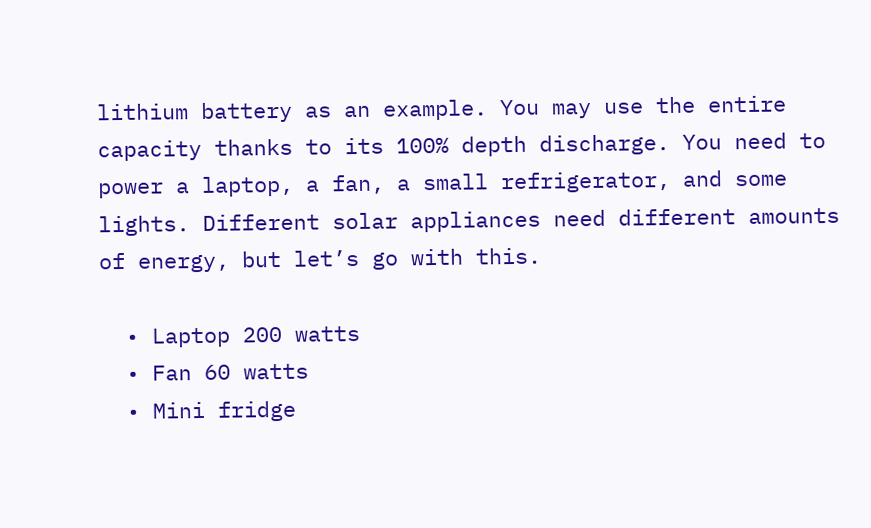lithium battery as an example. You may use the entire capacity thanks to its 100% depth discharge. You need to power a laptop, a fan, a small refrigerator, and some lights. Different solar appliances need different amounts of energy, but let’s go with this.

  • Laptop 200 watts
  • Fan 60 watts
  • Mini fridge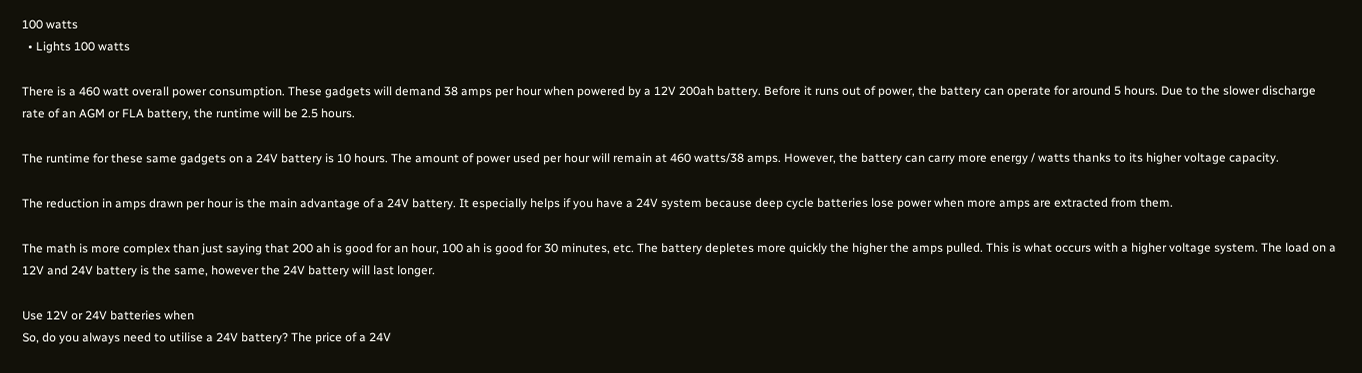100 watts
  • Lights 100 watts

There is a 460 watt overall power consumption. These gadgets will demand 38 amps per hour when powered by a 12V 200ah battery. Before it runs out of power, the battery can operate for around 5 hours. Due to the slower discharge rate of an AGM or FLA battery, the runtime will be 2.5 hours.

The runtime for these same gadgets on a 24V battery is 10 hours. The amount of power used per hour will remain at 460 watts/38 amps. However, the battery can carry more energy / watts thanks to its higher voltage capacity.

The reduction in amps drawn per hour is the main advantage of a 24V battery. It especially helps if you have a 24V system because deep cycle batteries lose power when more amps are extracted from them.

The math is more complex than just saying that 200 ah is good for an hour, 100 ah is good for 30 minutes, etc. The battery depletes more quickly the higher the amps pulled. This is what occurs with a higher voltage system. The load on a 12V and 24V battery is the same, however the 24V battery will last longer.

Use 12V or 24V batteries when
So, do you always need to utilise a 24V battery? The price of a 24V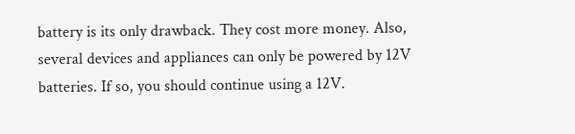battery is its only drawback. They cost more money. Also, several devices and appliances can only be powered by 12V batteries. If so, you should continue using a 12V.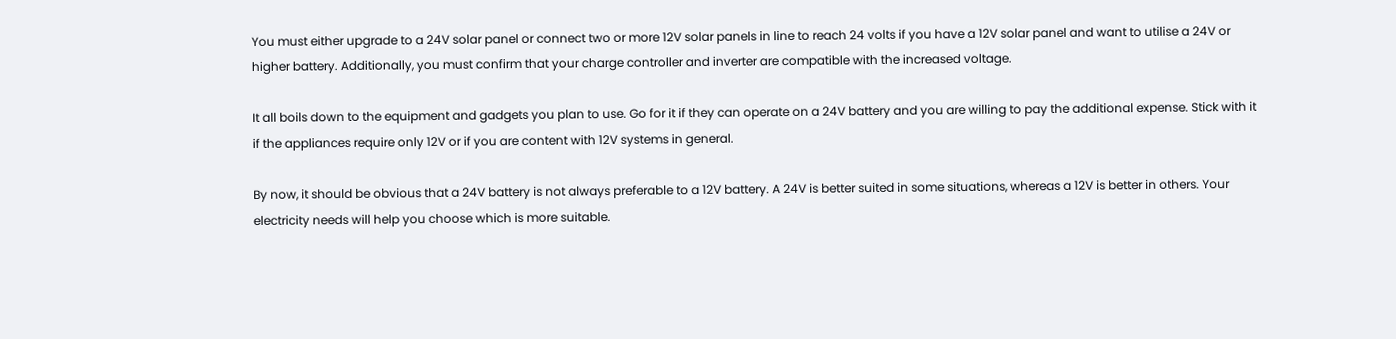You must either upgrade to a 24V solar panel or connect two or more 12V solar panels in line to reach 24 volts if you have a 12V solar panel and want to utilise a 24V or higher battery. Additionally, you must confirm that your charge controller and inverter are compatible with the increased voltage.

It all boils down to the equipment and gadgets you plan to use. Go for it if they can operate on a 24V battery and you are willing to pay the additional expense. Stick with it if the appliances require only 12V or if you are content with 12V systems in general.

By now, it should be obvious that a 24V battery is not always preferable to a 12V battery. A 24V is better suited in some situations, whereas a 12V is better in others. Your electricity needs will help you choose which is more suitable.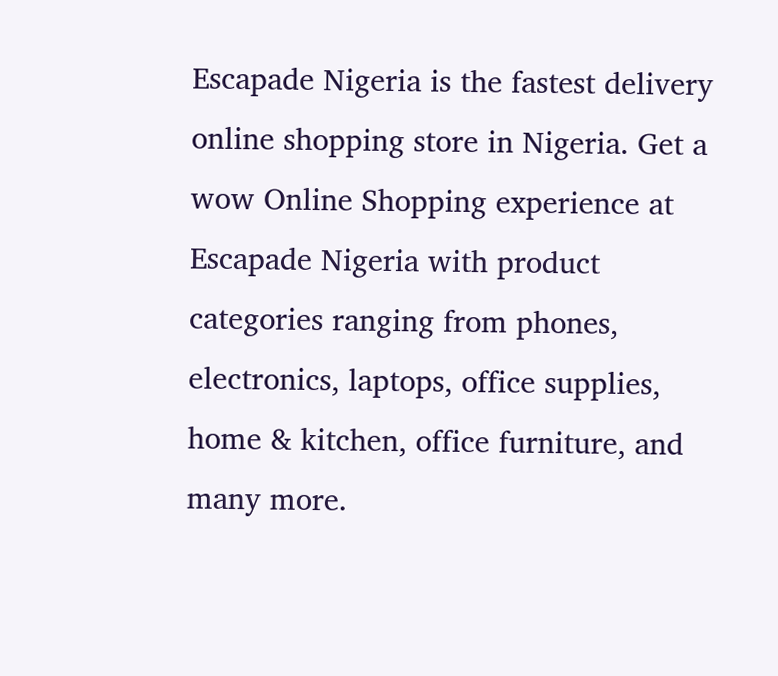Escapade Nigeria is the fastest delivery online shopping store in Nigeria. Get a wow Online Shopping experience at Escapade Nigeria with product categories ranging from phones, electronics, laptops, office supplies, home & kitchen, office furniture, and many more.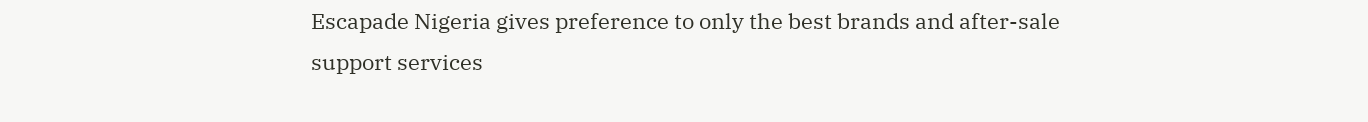Escapade Nigeria gives preference to only the best brands and after-sale support services